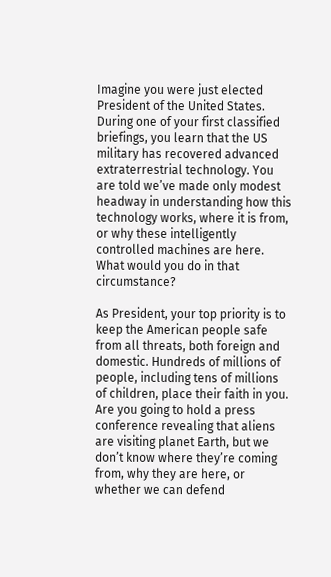Imagine you were just elected President of the United States. During one of your first classified briefings, you learn that the US military has recovered advanced extraterrestrial technology. You are told we’ve made only modest headway in understanding how this technology works, where it is from, or why these intelligently controlled machines are here. What would you do in that circumstance?

As President, your top priority is to keep the American people safe from all threats, both foreign and domestic. Hundreds of millions of people, including tens of millions of children, place their faith in you. Are you going to hold a press conference revealing that aliens are visiting planet Earth, but we don’t know where they’re coming from, why they are here, or whether we can defend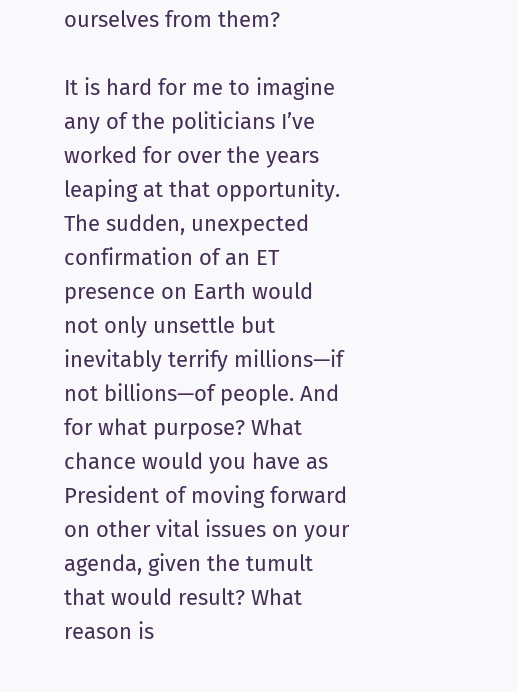ourselves from them?

It is hard for me to imagine any of the politicians I’ve worked for over the years leaping at that opportunity. The sudden, unexpected confirmation of an ET presence on Earth would not only unsettle but inevitably terrify millions—if not billions—of people. And for what purpose? What chance would you have as President of moving forward on other vital issues on your agenda, given the tumult that would result? What reason is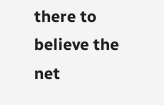there to believe the net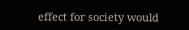effect for society would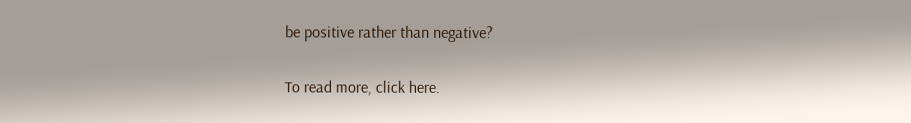be positive rather than negative?

To read more, click here.